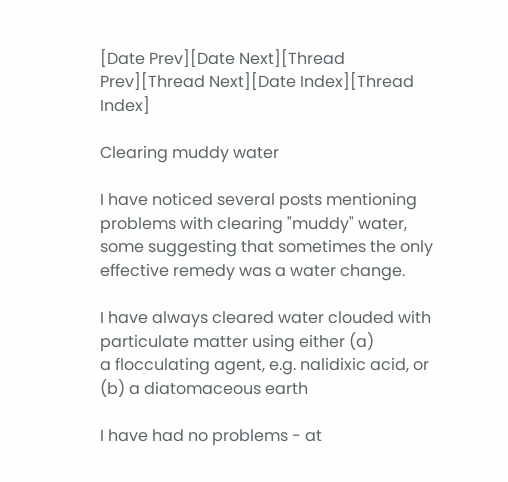[Date Prev][Date Next][Thread Prev][Thread Next][Date Index][Thread Index]

Clearing muddy water

I have noticed several posts mentioning problems with clearing "muddy" water,
some suggesting that sometimes the only effective remedy was a water change.

I have always cleared water clouded with particulate matter using either (a)
a flocculating agent, e.g. nalidixic acid, or (b) a diatomaceous earth

I have had no problems - at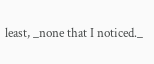least, _none that I noticed._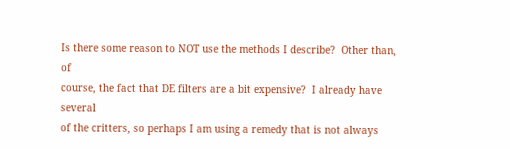Is there some reason to NOT use the methods I describe?  Other than, of
course, the fact that DE filters are a bit expensive?  I already have several
of the critters, so perhaps I am using a remedy that is not always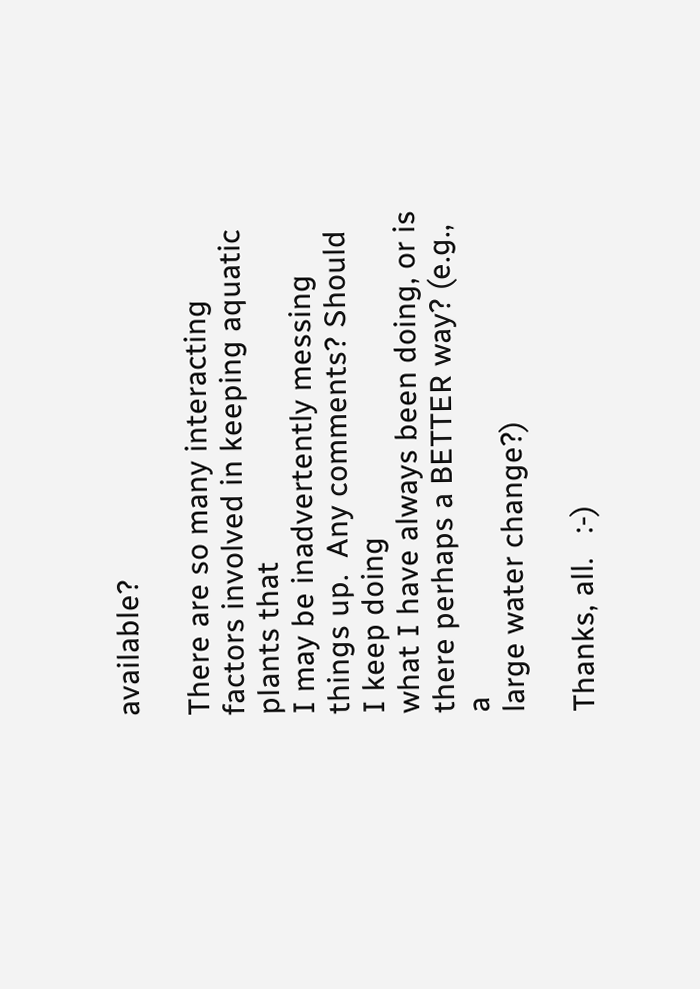available?

There are so many interacting factors involved in keeping aquatic plants that
I may be inadvertently messing things up.  Any comments? Should I keep doing
what I have always been doing, or is there perhaps a BETTER way? (e.g., a
large water change?)

Thanks, all.   :-)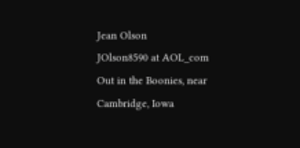Jean Olson
JOlson8590 at AOL_com
Out in the Boonies, near
Cambridge, Iowa